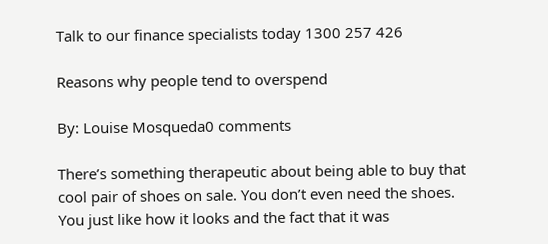Talk to our finance specialists today 1300 257 426

Reasons why people tend to overspend

By: Louise Mosqueda0 comments

There’s something therapeutic about being able to buy that cool pair of shoes on sale. You don’t even need the shoes. You just like how it looks and the fact that it was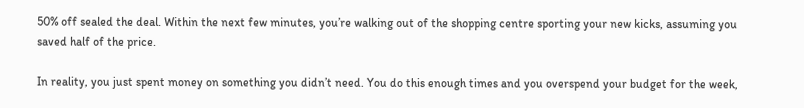50% off sealed the deal. Within the next few minutes, you’re walking out of the shopping centre sporting your new kicks, assuming you saved half of the price.

In reality, you just spent money on something you didn’t need. You do this enough times and you overspend your budget for the week,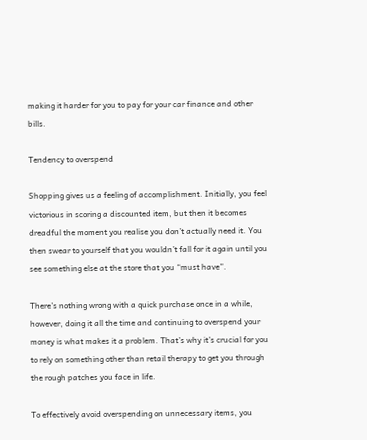making it harder for you to pay for your car finance and other bills.

Tendency to overspend

Shopping gives us a feeling of accomplishment. Initially, you feel victorious in scoring a discounted item, but then it becomes dreadful the moment you realise you don’t actually need it. You then swear to yourself that you wouldn’t fall for it again until you see something else at the store that you “must have”.

There’s nothing wrong with a quick purchase once in a while, however, doing it all the time and continuing to overspend your money is what makes it a problem. That’s why it’s crucial for you to rely on something other than retail therapy to get you through the rough patches you face in life.

To effectively avoid overspending on unnecessary items, you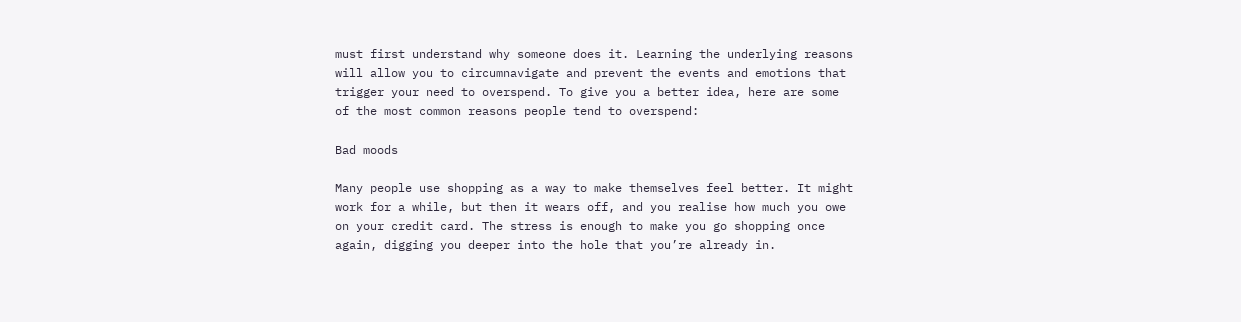must first understand why someone does it. Learning the underlying reasons will allow you to circumnavigate and prevent the events and emotions that trigger your need to overspend. To give you a better idea, here are some of the most common reasons people tend to overspend:

Bad moods

Many people use shopping as a way to make themselves feel better. It might work for a while, but then it wears off, and you realise how much you owe on your credit card. The stress is enough to make you go shopping once again, digging you deeper into the hole that you’re already in.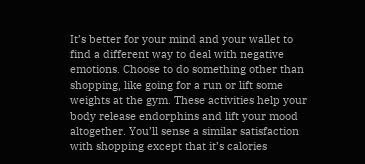It’s better for your mind and your wallet to find a different way to deal with negative emotions. Choose to do something other than shopping, like going for a run or lift some weights at the gym. These activities help your body release endorphins and lift your mood altogether. You’ll sense a similar satisfaction with shopping except that it’s calories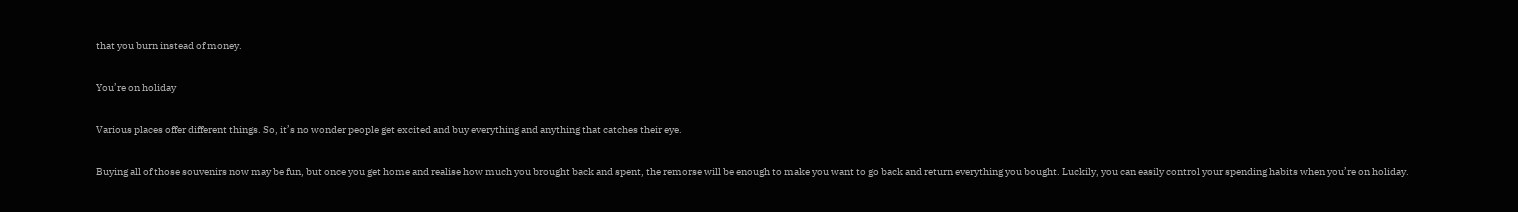that you burn instead of money.

You’re on holiday

Various places offer different things. So, it’s no wonder people get excited and buy everything and anything that catches their eye.

Buying all of those souvenirs now may be fun, but once you get home and realise how much you brought back and spent, the remorse will be enough to make you want to go back and return everything you bought. Luckily, you can easily control your spending habits when you’re on holiday.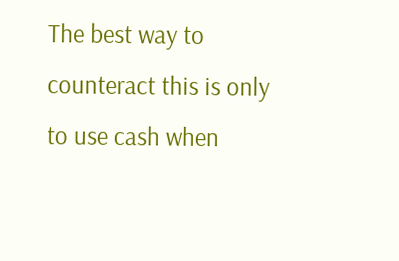The best way to counteract this is only to use cash when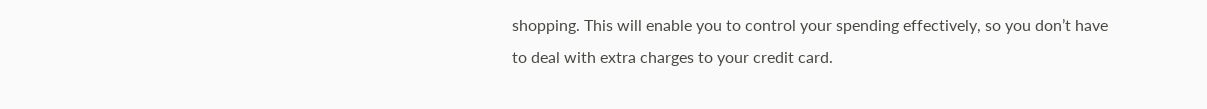shopping. This will enable you to control your spending effectively, so you don’t have to deal with extra charges to your credit card.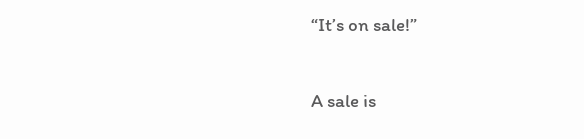“It’s on sale!”

A sale is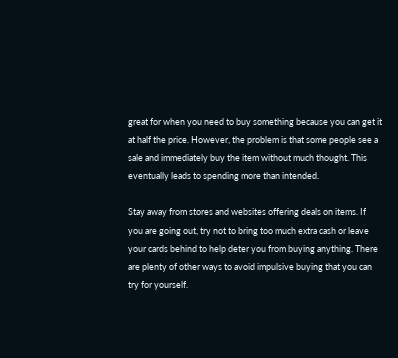great for when you need to buy something because you can get it at half the price. However, the problem is that some people see a sale and immediately buy the item without much thought. This eventually leads to spending more than intended.

Stay away from stores and websites offering deals on items. If you are going out, try not to bring too much extra cash or leave your cards behind to help deter you from buying anything. There are plenty of other ways to avoid impulsive buying that you can try for yourself.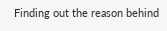Finding out the reason behind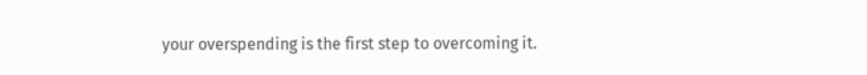your overspending is the first step to overcoming it.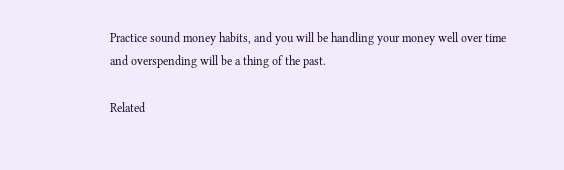Practice sound money habits, and you will be handling your money well over time and overspending will be a thing of the past.

Related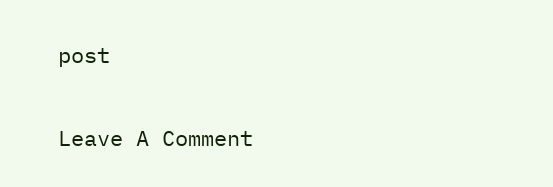post

Leave A Comment